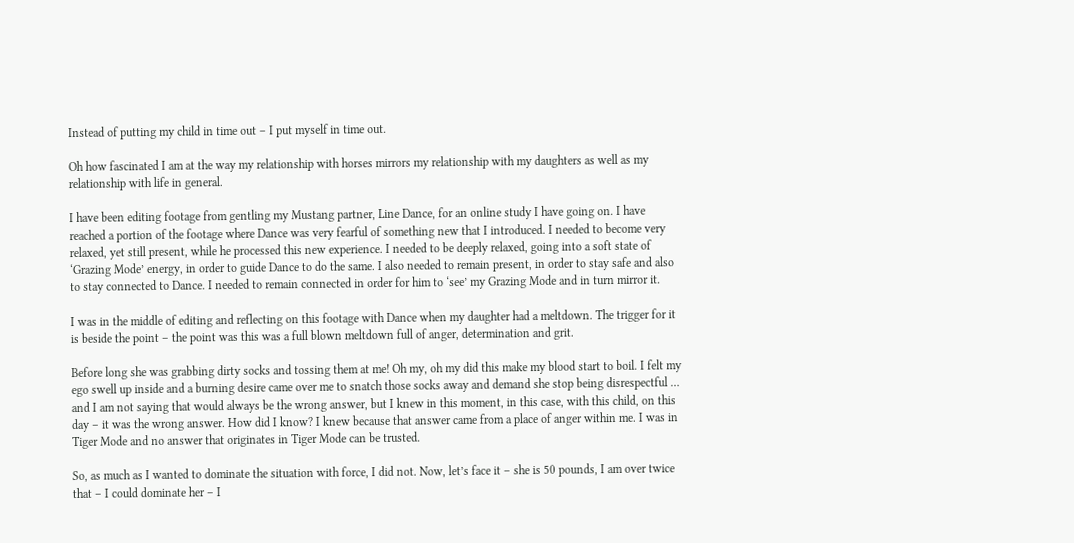Instead of putting my child in time out – I put myself in time out.

Oh how fascinated I am at the way my relationship with horses mirrors my relationship with my daughters as well as my relationship with life in general.

I have been editing footage from gentling my Mustang partner, Line Dance, for an online study I have going on. I have reached a portion of the footage where Dance was very fearful of something new that I introduced. I needed to become very relaxed, yet still present, while he processed this new experience. I needed to be deeply relaxed, going into a soft state of ‘Grazing Mode’ energy, in order to guide Dance to do the same. I also needed to remain present, in order to stay safe and also to stay connected to Dance. I needed to remain connected in order for him to ‘see’ my Grazing Mode and in turn mirror it.

I was in the middle of editing and reflecting on this footage with Dance when my daughter had a meltdown. The trigger for it is beside the point – the point was this was a full blown meltdown full of anger, determination and grit.

Before long she was grabbing dirty socks and tossing them at me! Oh my, oh my did this make my blood start to boil. I felt my ego swell up inside and a burning desire came over me to snatch those socks away and demand she stop being disrespectful … and I am not saying that would always be the wrong answer, but I knew in this moment, in this case, with this child, on this day – it was the wrong answer. How did I know? I knew because that answer came from a place of anger within me. I was in Tiger Mode and no answer that originates in Tiger Mode can be trusted.

So, as much as I wanted to dominate the situation with force, I did not. Now, let’s face it – she is 50 pounds, I am over twice that – I could dominate her – I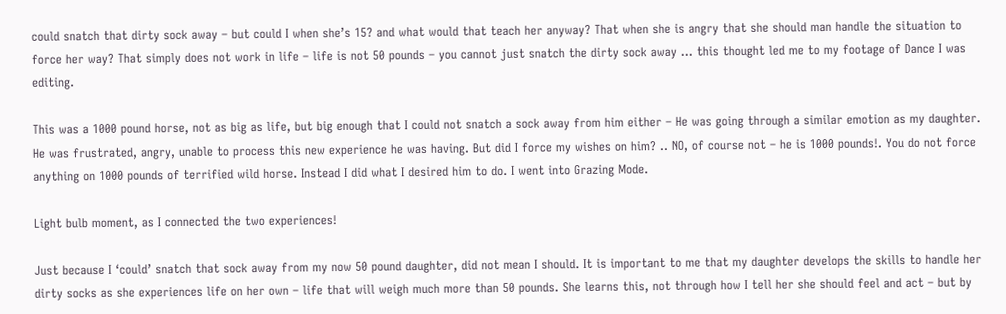could snatch that dirty sock away – but could I when she’s 15? and what would that teach her anyway? That when she is angry that she should man handle the situation to force her way? That simply does not work in life – life is not 50 pounds – you cannot just snatch the dirty sock away … this thought led me to my footage of Dance I was editing.

This was a 1000 pound horse, not as big as life, but big enough that I could not snatch a sock away from him either – He was going through a similar emotion as my daughter. He was frustrated, angry, unable to process this new experience he was having. But did I force my wishes on him? .. NO, of course not – he is 1000 pounds!. You do not force anything on 1000 pounds of terrified wild horse. Instead I did what I desired him to do. I went into Grazing Mode.

Light bulb moment, as I connected the two experiences!

Just because I ‘could’ snatch that sock away from my now 50 pound daughter, did not mean I should. It is important to me that my daughter develops the skills to handle her dirty socks as she experiences life on her own – life that will weigh much more than 50 pounds. She learns this, not through how I tell her she should feel and act – but by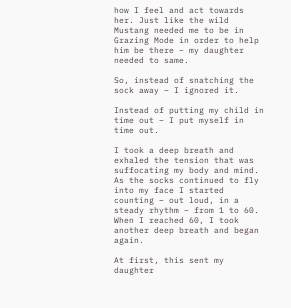how I feel and act towards her. Just like the wild Mustang needed me to be in Grazing Mode in order to help him be there – my daughter needed to same.

So, instead of snatching the sock away – I ignored it.

Instead of putting my child in time out – I put myself in time out.

I took a deep breath and exhaled the tension that was suffocating my body and mind. As the socks continued to fly into my face I started counting – out loud, in a steady rhythm – from 1 to 60. When I reached 60, I took another deep breath and began again.

At first, this sent my daughter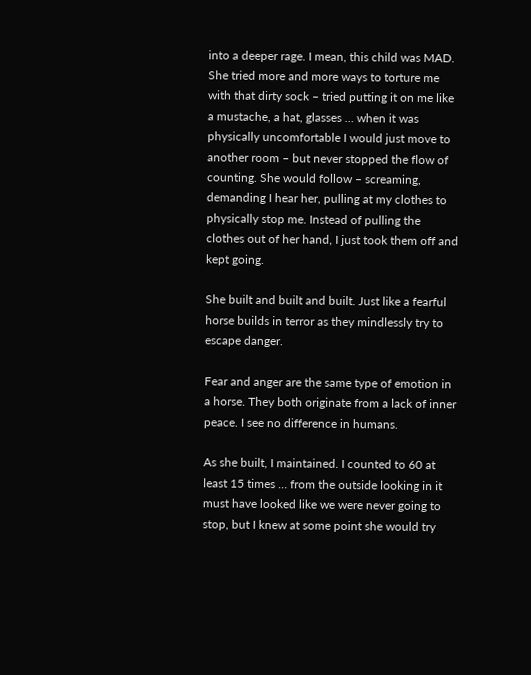into a deeper rage. I mean, this child was MAD. She tried more and more ways to torture me with that dirty sock – tried putting it on me like a mustache, a hat, glasses … when it was physically uncomfortable I would just move to another room – but never stopped the flow of counting. She would follow – screaming, demanding I hear her, pulling at my clothes to physically stop me. Instead of pulling the clothes out of her hand, I just took them off and kept going.

She built and built and built. Just like a fearful horse builds in terror as they mindlessly try to escape danger.

Fear and anger are the same type of emotion in a horse. They both originate from a lack of inner peace. I see no difference in humans.

As she built, I maintained. I counted to 60 at least 15 times … from the outside looking in it must have looked like we were never going to stop, but I knew at some point she would try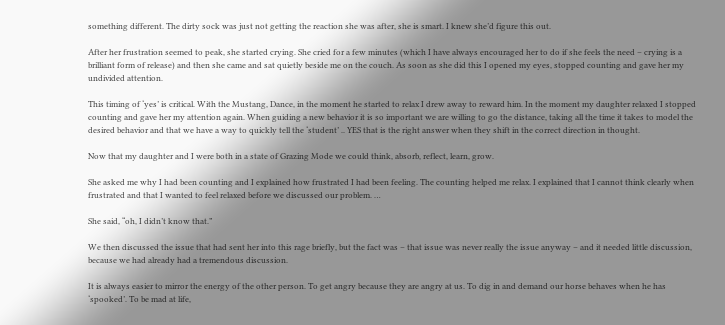something different. The dirty sock was just not getting the reaction she was after, she is smart. I knew she’d figure this out.

After her frustration seemed to peak, she started crying. She cried for a few minutes (which I have always encouraged her to do if she feels the need – crying is a brilliant form of release) and then she came and sat quietly beside me on the couch. As soon as she did this I opened my eyes, stopped counting and gave her my undivided attention.

This timing of ‘yes’ is critical. With the Mustang, Dance, in the moment he started to relax I drew away to reward him. In the moment my daughter relaxed I stopped counting and gave her my attention again. When guiding a new behavior it is so important we are willing to go the distance, taking all the time it takes to model the desired behavior and that we have a way to quickly tell the ‘student’ .. YES that is the right answer when they shift in the correct direction in thought.

Now that my daughter and I were both in a state of Grazing Mode we could think, absorb, reflect, learn, grow.

She asked me why I had been counting and I explained how frustrated I had been feeling. The counting helped me relax. I explained that I cannot think clearly when frustrated and that I wanted to feel relaxed before we discussed our problem. …

She said, “oh, I didn’t know that.”

We then discussed the issue that had sent her into this rage briefly, but the fact was – that issue was never really the issue anyway – and it needed little discussion, because we had already had a tremendous discussion.

It is always easier to mirror the energy of the other person. To get angry because they are angry at us. To dig in and demand our horse behaves when he has ‘spooked’. To be mad at life,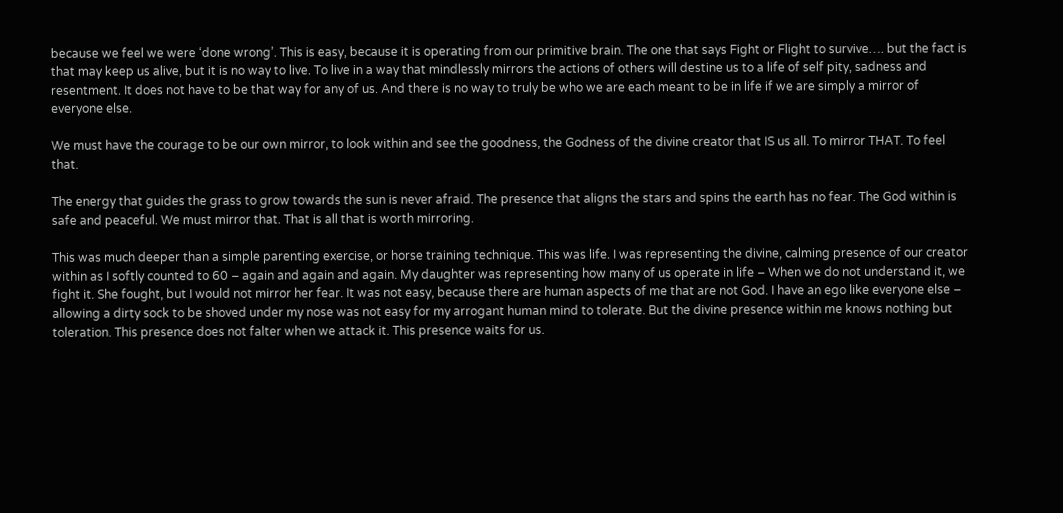because we feel we were ‘done wrong’. This is easy, because it is operating from our primitive brain. The one that says Fight or Flight to survive…. but the fact is that may keep us alive, but it is no way to live. To live in a way that mindlessly mirrors the actions of others will destine us to a life of self pity, sadness and resentment. It does not have to be that way for any of us. And there is no way to truly be who we are each meant to be in life if we are simply a mirror of everyone else.

We must have the courage to be our own mirror, to look within and see the goodness, the Godness of the divine creator that IS us all. To mirror THAT. To feel that.

The energy that guides the grass to grow towards the sun is never afraid. The presence that aligns the stars and spins the earth has no fear. The God within is safe and peaceful. We must mirror that. That is all that is worth mirroring.

This was much deeper than a simple parenting exercise, or horse training technique. This was life. I was representing the divine, calming presence of our creator within as I softly counted to 60 – again and again and again. My daughter was representing how many of us operate in life – When we do not understand it, we fight it. She fought, but I would not mirror her fear. It was not easy, because there are human aspects of me that are not God. I have an ego like everyone else – allowing a dirty sock to be shoved under my nose was not easy for my arrogant human mind to tolerate. But the divine presence within me knows nothing but toleration. This presence does not falter when we attack it. This presence waits for us.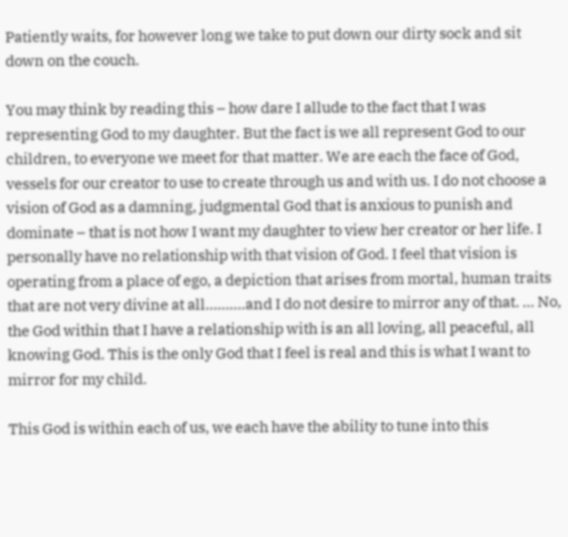Patiently waits, for however long we take to put down our dirty sock and sit down on the couch.

You may think by reading this – how dare I allude to the fact that I was representing God to my daughter. But the fact is we all represent God to our children, to everyone we meet for that matter. We are each the face of God, vessels for our creator to use to create through us and with us. I do not choose a vision of God as a damning, judgmental God that is anxious to punish and dominate – that is not how I want my daughter to view her creator or her life. I personally have no relationship with that vision of God. I feel that vision is operating from a place of ego, a depiction that arises from mortal, human traits that are not very divine at all……….and I do not desire to mirror any of that. … No, the God within that I have a relationship with is an all loving, all peaceful, all knowing God. This is the only God that I feel is real and this is what I want to mirror for my child.

This God is within each of us, we each have the ability to tune into this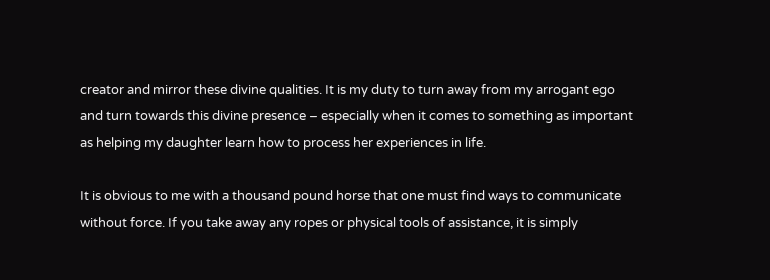creator and mirror these divine qualities. It is my duty to turn away from my arrogant ego and turn towards this divine presence – especially when it comes to something as important as helping my daughter learn how to process her experiences in life.

It is obvious to me with a thousand pound horse that one must find ways to communicate without force. If you take away any ropes or physical tools of assistance, it is simply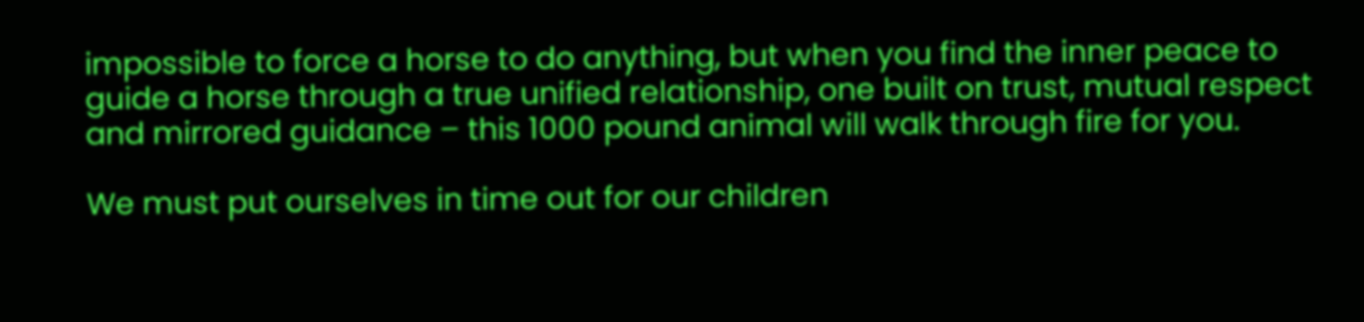impossible to force a horse to do anything, but when you find the inner peace to guide a horse through a true unified relationship, one built on trust, mutual respect and mirrored guidance – this 1000 pound animal will walk through fire for you.

We must put ourselves in time out for our children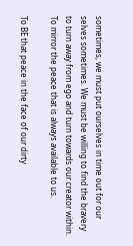sometimes, we must put ourselves in time out for our selves sometimes. We must be willing to find the bravery to turn away from ego and turn towards our creator within. To mirror the peace that is always available to us.

To BE that peace in the face of our dirty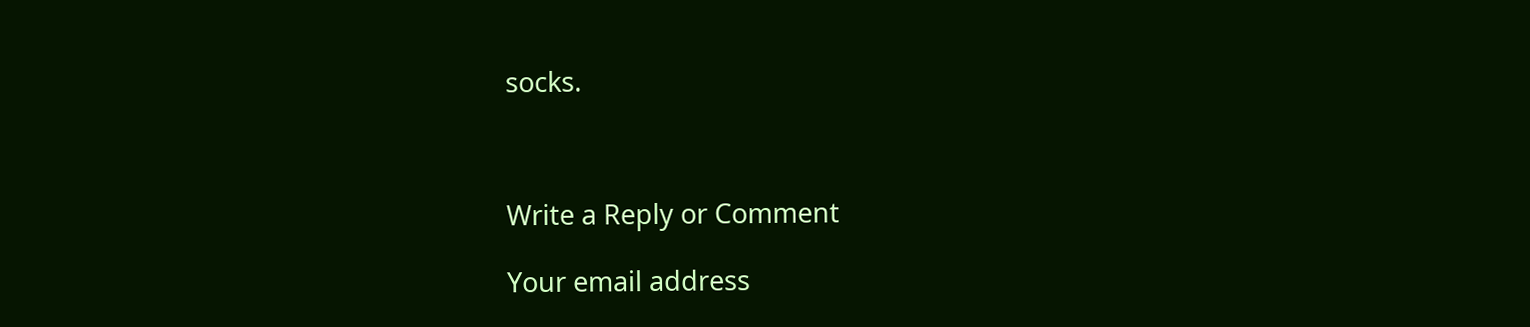socks.



Write a Reply or Comment

Your email address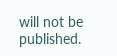will not be published.